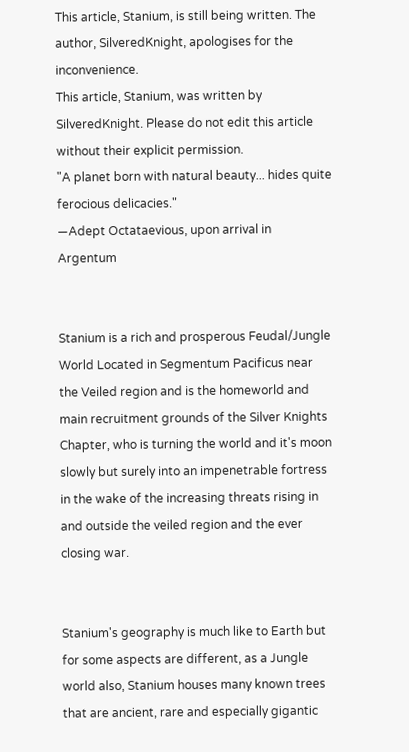This article, Stanium, is still being written. The author, SilveredKnight, apologises for the inconvenience.
This article, Stanium, was written by SilveredKnight. Please do not edit this article without their explicit permission.
"A planet born with natural beauty... hides quite ferocious delicacies."
—Adept Octataevious, upon arrival in Argentum


Stanium is a rich and prosperous Feudal/Jungle World Located in Segmentum Pacificus near the Veiled region and is the homeworld and main recruitment grounds of the Silver Knights Chapter, who is turning the world and it's moon slowly but surely into an impenetrable fortress in the wake of the increasing threats rising in and outside the veiled region and the ever closing war.


Stanium's geography is much like to Earth but for some aspects are different, as a Jungle world also, Stanium houses many known trees that are ancient, rare and especially gigantic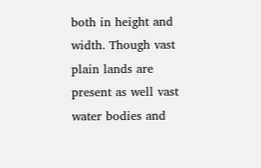both in height and width. Though vast plain lands are present as well vast water bodies and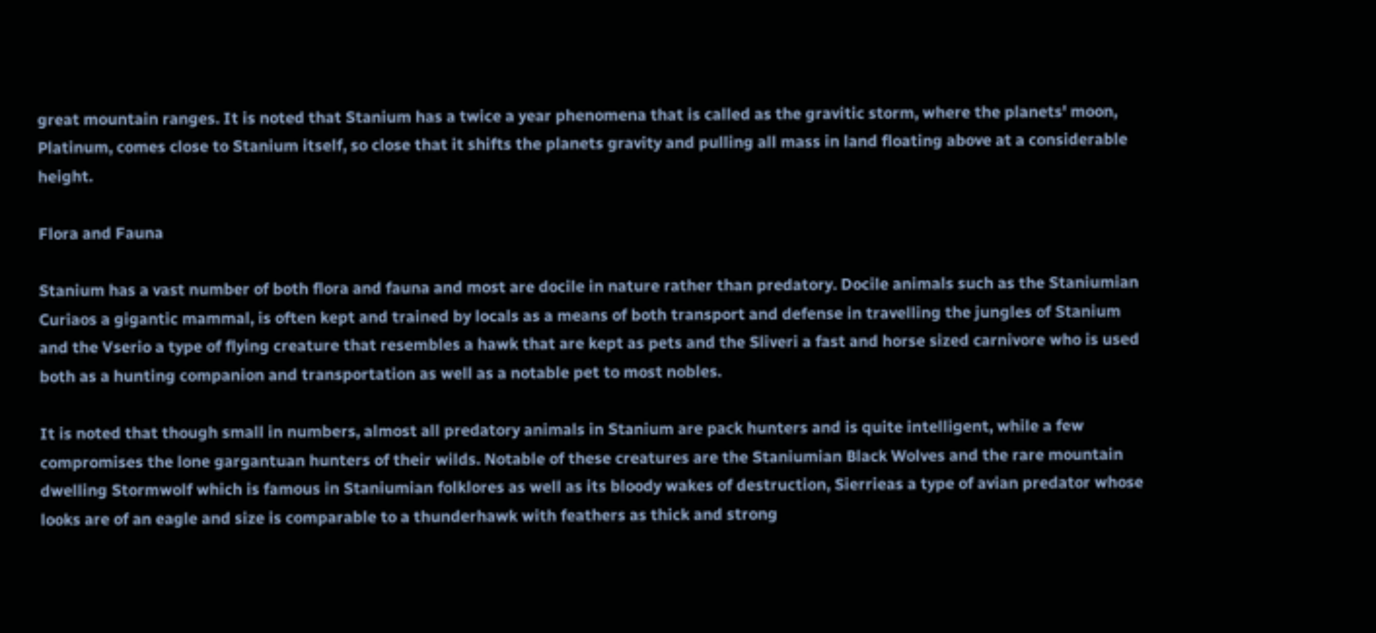great mountain ranges. It is noted that Stanium has a twice a year phenomena that is called as the gravitic storm, where the planets' moon, Platinum, comes close to Stanium itself, so close that it shifts the planets gravity and pulling all mass in land floating above at a considerable height.

Flora and Fauna

Stanium has a vast number of both flora and fauna and most are docile in nature rather than predatory. Docile animals such as the Staniumian Curiaos a gigantic mammal, is often kept and trained by locals as a means of both transport and defense in travelling the jungles of Stanium and the Vserio a type of flying creature that resembles a hawk that are kept as pets and the Sliveri a fast and horse sized carnivore who is used both as a hunting companion and transportation as well as a notable pet to most nobles.

It is noted that though small in numbers, almost all predatory animals in Stanium are pack hunters and is quite intelligent, while a few compromises the lone gargantuan hunters of their wilds. Notable of these creatures are the Staniumian Black Wolves and the rare mountain dwelling Stormwolf which is famous in Staniumian folklores as well as its bloody wakes of destruction, Sierrieas a type of avian predator whose looks are of an eagle and size is comparable to a thunderhawk with feathers as thick and strong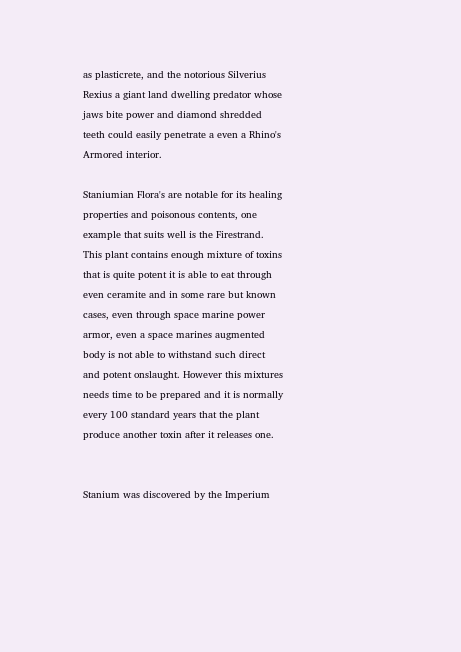as plasticrete, and the notorious Silverius Rexius a giant land dwelling predator whose jaws bite power and diamond shredded teeth could easily penetrate a even a Rhino's Armored interior.

Staniumian Flora's are notable for its healing properties and poisonous contents, one example that suits well is the Firestrand. This plant contains enough mixture of toxins that is quite potent it is able to eat through even ceramite and in some rare but known cases, even through space marine power armor, even a space marines augmented body is not able to withstand such direct and potent onslaught. However this mixtures needs time to be prepared and it is normally every 100 standard years that the plant produce another toxin after it releases one.


Stanium was discovered by the Imperium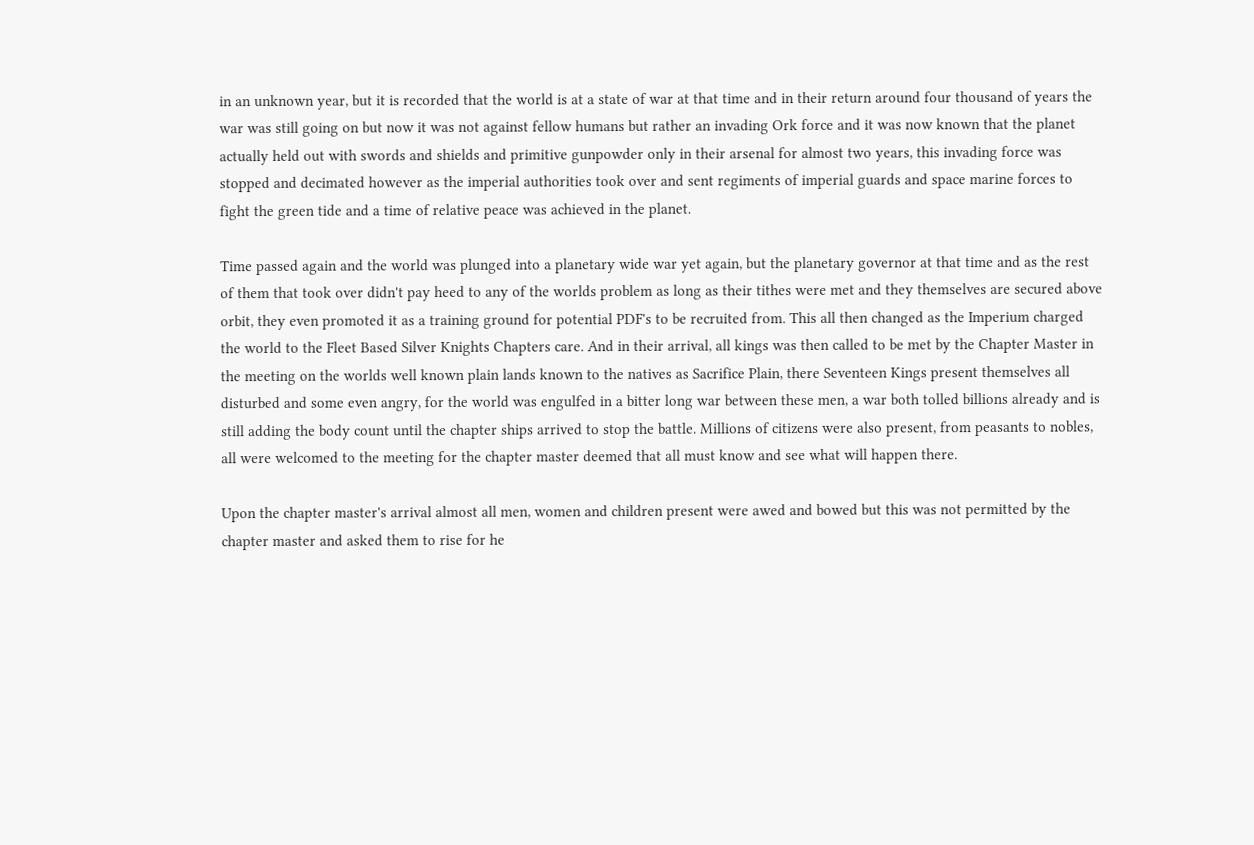in an unknown year, but it is recorded that the world is at a state of war at that time and in their return around four thousand of years the war was still going on but now it was not against fellow humans but rather an invading Ork force and it was now known that the planet actually held out with swords and shields and primitive gunpowder only in their arsenal for almost two years, this invading force was stopped and decimated however as the imperial authorities took over and sent regiments of imperial guards and space marine forces to fight the green tide and a time of relative peace was achieved in the planet.

Time passed again and the world was plunged into a planetary wide war yet again, but the planetary governor at that time and as the rest of them that took over didn't pay heed to any of the worlds problem as long as their tithes were met and they themselves are secured above orbit, they even promoted it as a training ground for potential PDF's to be recruited from. This all then changed as the Imperium charged the world to the Fleet Based Silver Knights Chapters care. And in their arrival, all kings was then called to be met by the Chapter Master in the meeting on the worlds well known plain lands known to the natives as Sacrifice Plain, there Seventeen Kings present themselves all disturbed and some even angry, for the world was engulfed in a bitter long war between these men, a war both tolled billions already and is still adding the body count until the chapter ships arrived to stop the battle. Millions of citizens were also present, from peasants to nobles, all were welcomed to the meeting for the chapter master deemed that all must know and see what will happen there.

Upon the chapter master's arrival almost all men, women and children present were awed and bowed but this was not permitted by the chapter master and asked them to rise for he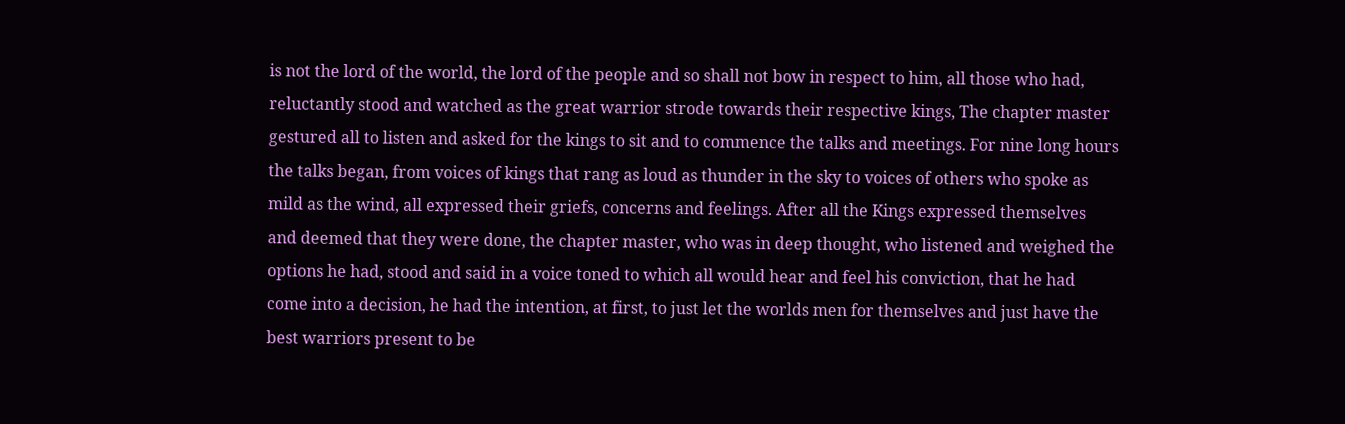is not the lord of the world, the lord of the people and so shall not bow in respect to him, all those who had, reluctantly stood and watched as the great warrior strode towards their respective kings, The chapter master gestured all to listen and asked for the kings to sit and to commence the talks and meetings. For nine long hours the talks began, from voices of kings that rang as loud as thunder in the sky to voices of others who spoke as mild as the wind, all expressed their griefs, concerns and feelings. After all the Kings expressed themselves and deemed that they were done, the chapter master, who was in deep thought, who listened and weighed the options he had, stood and said in a voice toned to which all would hear and feel his conviction, that he had come into a decision, he had the intention, at first, to just let the worlds men for themselves and just have the best warriors present to be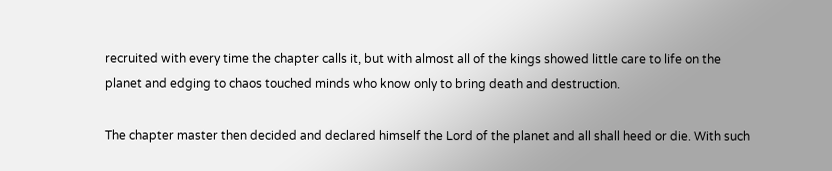recruited with every time the chapter calls it, but with almost all of the kings showed little care to life on the planet and edging to chaos touched minds who know only to bring death and destruction.

The chapter master then decided and declared himself the Lord of the planet and all shall heed or die. With such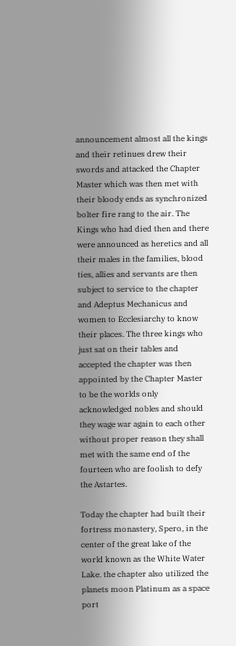announcement almost all the kings and their retinues drew their swords and attacked the Chapter Master which was then met with their bloody ends as synchronized bolter fire rang to the air. The Kings who had died then and there were announced as heretics and all their males in the families, blood ties, allies and servants are then subject to service to the chapter and Adeptus Mechanicus and women to Ecclesiarchy to know their places. The three kings who just sat on their tables and accepted the chapter was then appointed by the Chapter Master to be the worlds only acknowledged nobles and should they wage war again to each other without proper reason they shall met with the same end of the fourteen who are foolish to defy the Astartes.

Today the chapter had built their fortress monastery, Spero, in the center of the great lake of the world known as the White Water Lake. the chapter also utilized the planets moon Platinum as a space port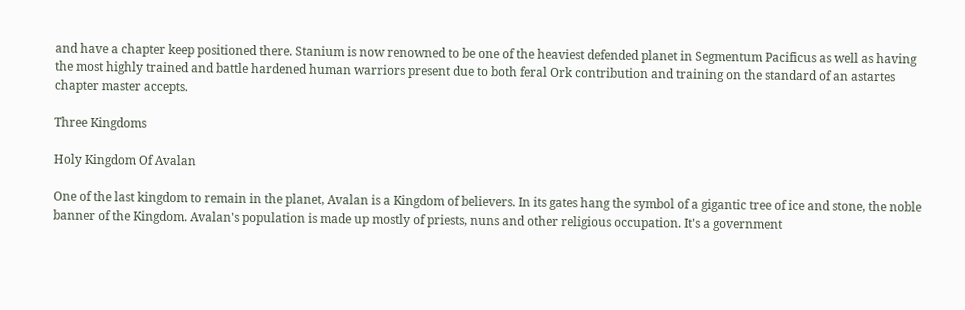and have a chapter keep positioned there. Stanium is now renowned to be one of the heaviest defended planet in Segmentum Pacificus as well as having the most highly trained and battle hardened human warriors present due to both feral Ork contribution and training on the standard of an astartes chapter master accepts.

Three Kingdoms

Holy Kingdom Of Avalan

One of the last kingdom to remain in the planet, Avalan is a Kingdom of believers. In its gates hang the symbol of a gigantic tree of ice and stone, the noble banner of the Kingdom. Avalan's population is made up mostly of priests, nuns and other religious occupation. It's a government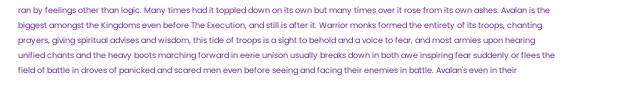ran by feelings other than logic. Many times had it toppled down on its own but many times over it rose from its own ashes. Avalan is the biggest amongst the Kingdoms even before The Execution, and still is after it. Warrior monks formed the entirety of its troops, chanting prayers, giving spiritual advises and wisdom, this tide of troops is a sight to behold and a voice to fear, and most armies upon hearing unified chants and the heavy boots marching forward in eerie unison usually breaks down in both awe inspiring fear suddenly or flees the field of battle in droves of panicked and scared men even before seeing and facing their enemies in battle. Avalan's even in their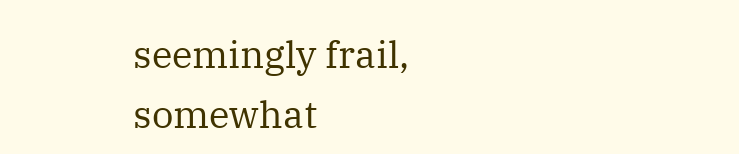seemingly frail, somewhat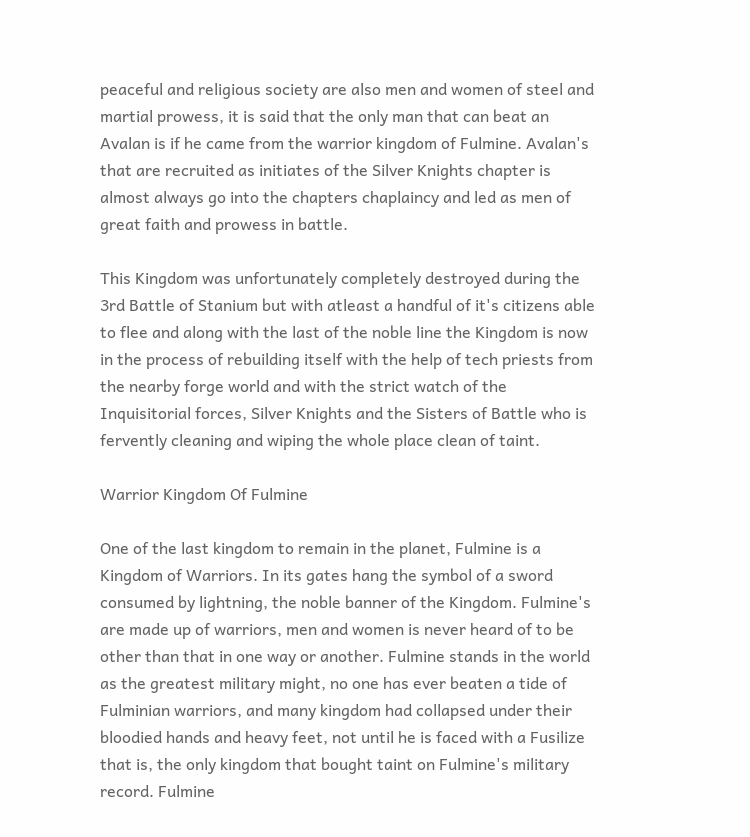peaceful and religious society are also men and women of steel and martial prowess, it is said that the only man that can beat an Avalan is if he came from the warrior kingdom of Fulmine. Avalan's that are recruited as initiates of the Silver Knights chapter is almost always go into the chapters chaplaincy and led as men of great faith and prowess in battle.

This Kingdom was unfortunately completely destroyed during the 3rd Battle of Stanium but with atleast a handful of it's citizens able to flee and along with the last of the noble line the Kingdom is now in the process of rebuilding itself with the help of tech priests from the nearby forge world and with the strict watch of the Inquisitorial forces, Silver Knights and the Sisters of Battle who is fervently cleaning and wiping the whole place clean of taint.

Warrior Kingdom Of Fulmine

One of the last kingdom to remain in the planet, Fulmine is a Kingdom of Warriors. In its gates hang the symbol of a sword consumed by lightning, the noble banner of the Kingdom. Fulmine's are made up of warriors, men and women is never heard of to be other than that in one way or another. Fulmine stands in the world as the greatest military might, no one has ever beaten a tide of Fulminian warriors, and many kingdom had collapsed under their bloodied hands and heavy feet, not until he is faced with a Fusilize that is, the only kingdom that bought taint on Fulmine's military record. Fulmine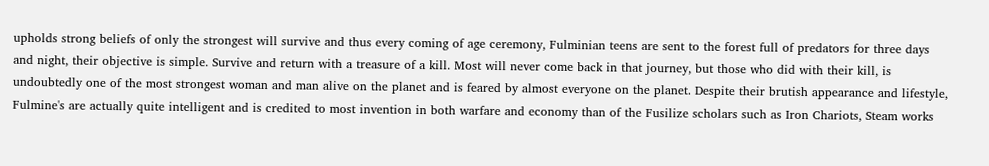upholds strong beliefs of only the strongest will survive and thus every coming of age ceremony, Fulminian teens are sent to the forest full of predators for three days and night, their objective is simple. Survive and return with a treasure of a kill. Most will never come back in that journey, but those who did with their kill, is undoubtedly one of the most strongest woman and man alive on the planet and is feared by almost everyone on the planet. Despite their brutish appearance and lifestyle, Fulmine's are actually quite intelligent and is credited to most invention in both warfare and economy than of the Fusilize scholars such as Iron Chariots, Steam works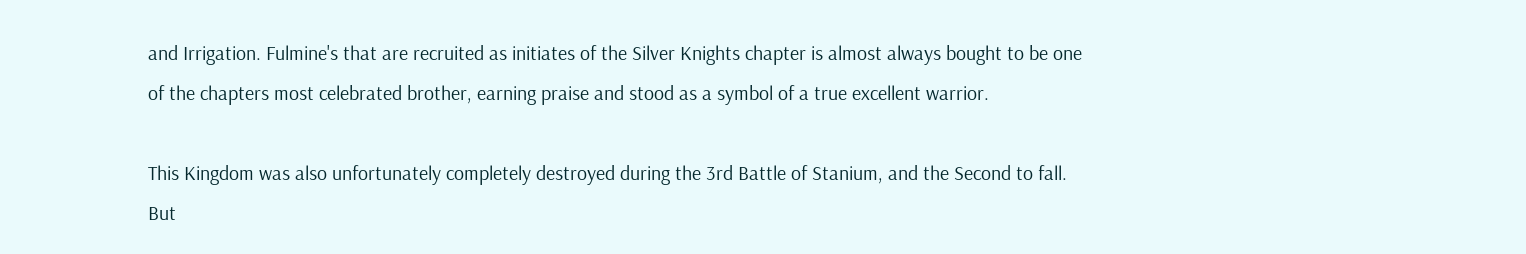and Irrigation. Fulmine's that are recruited as initiates of the Silver Knights chapter is almost always bought to be one of the chapters most celebrated brother, earning praise and stood as a symbol of a true excellent warrior.

This Kingdom was also unfortunately completely destroyed during the 3rd Battle of Stanium, and the Second to fall. But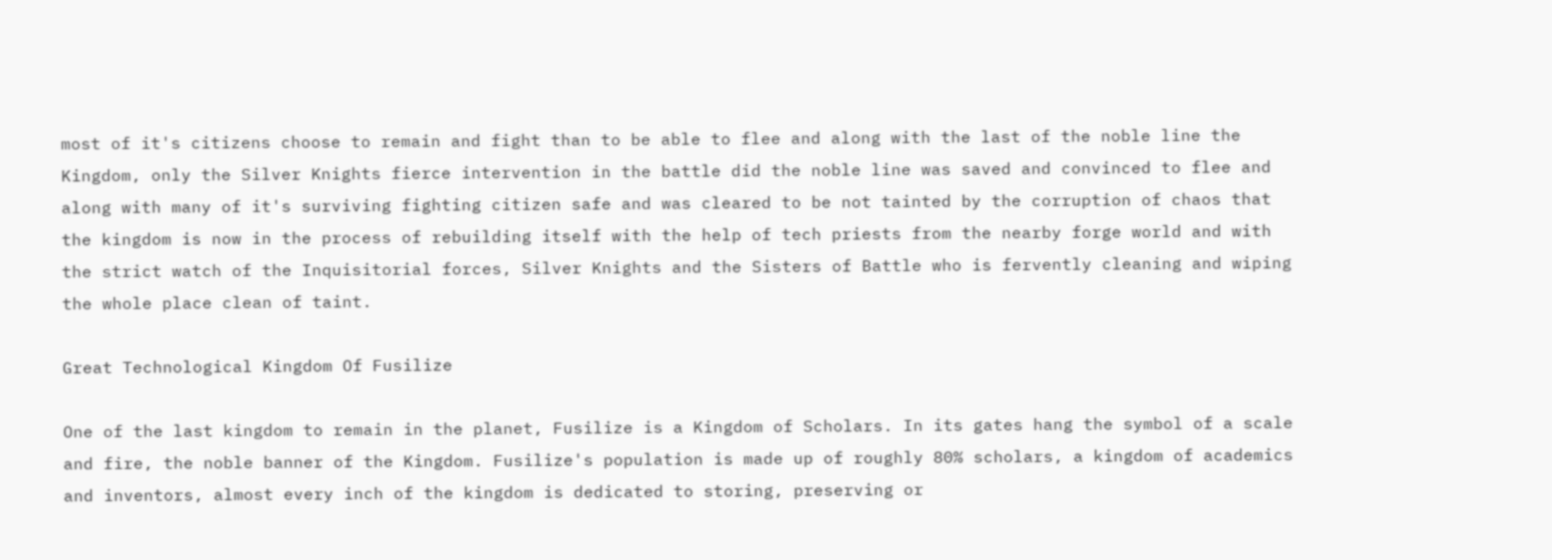most of it's citizens choose to remain and fight than to be able to flee and along with the last of the noble line the Kingdom, only the Silver Knights fierce intervention in the battle did the noble line was saved and convinced to flee and along with many of it's surviving fighting citizen safe and was cleared to be not tainted by the corruption of chaos that the kingdom is now in the process of rebuilding itself with the help of tech priests from the nearby forge world and with the strict watch of the Inquisitorial forces, Silver Knights and the Sisters of Battle who is fervently cleaning and wiping the whole place clean of taint.

Great Technological Kingdom Of Fusilize

One of the last kingdom to remain in the planet, Fusilize is a Kingdom of Scholars. In its gates hang the symbol of a scale and fire, the noble banner of the Kingdom. Fusilize's population is made up of roughly 80% scholars, a kingdom of academics and inventors, almost every inch of the kingdom is dedicated to storing, preserving or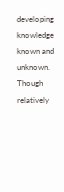developing knowledge known and unknown. Though relatively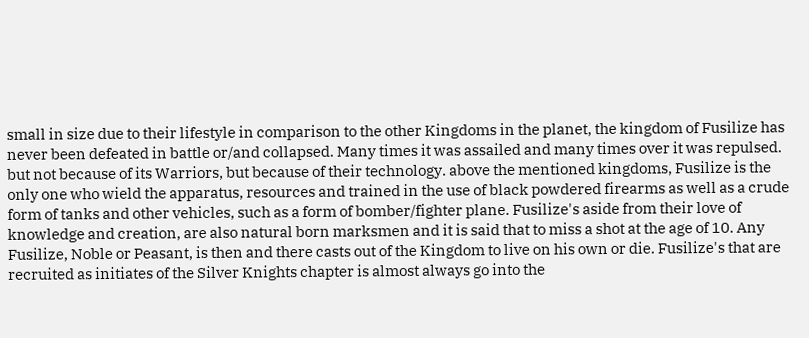small in size due to their lifestyle in comparison to the other Kingdoms in the planet, the kingdom of Fusilize has never been defeated in battle or/and collapsed. Many times it was assailed and many times over it was repulsed. but not because of its Warriors, but because of their technology. above the mentioned kingdoms, Fusilize is the only one who wield the apparatus, resources and trained in the use of black powdered firearms as well as a crude form of tanks and other vehicles, such as a form of bomber/fighter plane. Fusilize's aside from their love of knowledge and creation, are also natural born marksmen and it is said that to miss a shot at the age of 10. Any Fusilize, Noble or Peasant, is then and there casts out of the Kingdom to live on his own or die. Fusilize's that are recruited as initiates of the Silver Knights chapter is almost always go into the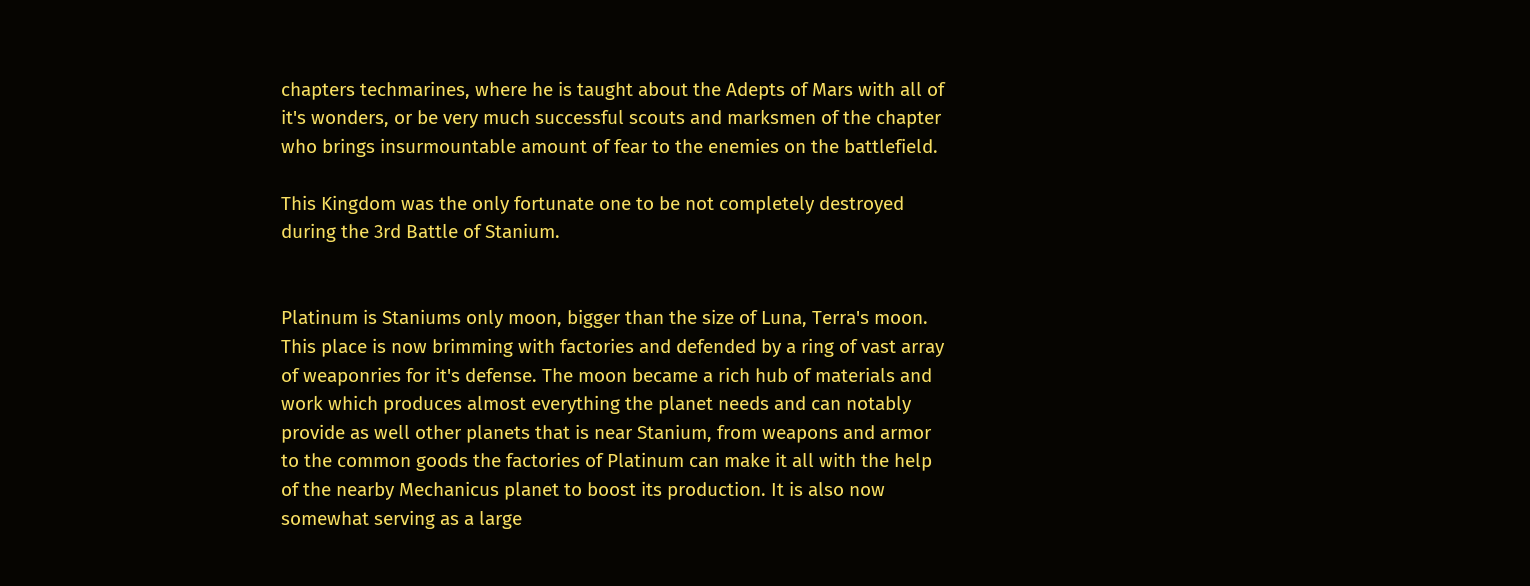chapters techmarines, where he is taught about the Adepts of Mars with all of it's wonders, or be very much successful scouts and marksmen of the chapter who brings insurmountable amount of fear to the enemies on the battlefield.

This Kingdom was the only fortunate one to be not completely destroyed during the 3rd Battle of Stanium.


Platinum is Staniums only moon, bigger than the size of Luna, Terra's moon. This place is now brimming with factories and defended by a ring of vast array of weaponries for it's defense. The moon became a rich hub of materials and work which produces almost everything the planet needs and can notably provide as well other planets that is near Stanium, from weapons and armor to the common goods the factories of Platinum can make it all with the help of the nearby Mechanicus planet to boost its production. It is also now somewhat serving as a large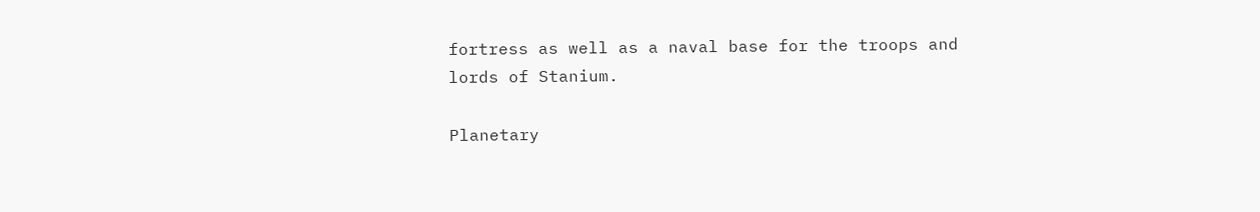fortress as well as a naval base for the troops and lords of Stanium.

Planetary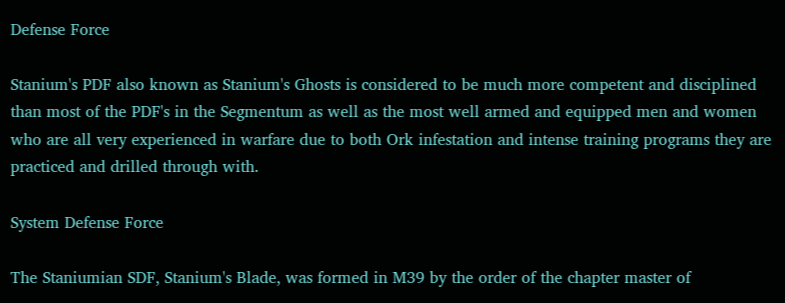Defense Force

Stanium's PDF also known as Stanium's Ghosts is considered to be much more competent and disciplined than most of the PDF's in the Segmentum as well as the most well armed and equipped men and women who are all very experienced in warfare due to both Ork infestation and intense training programs they are practiced and drilled through with.

System Defense Force

The Staniumian SDF, Stanium's Blade, was formed in M39 by the order of the chapter master of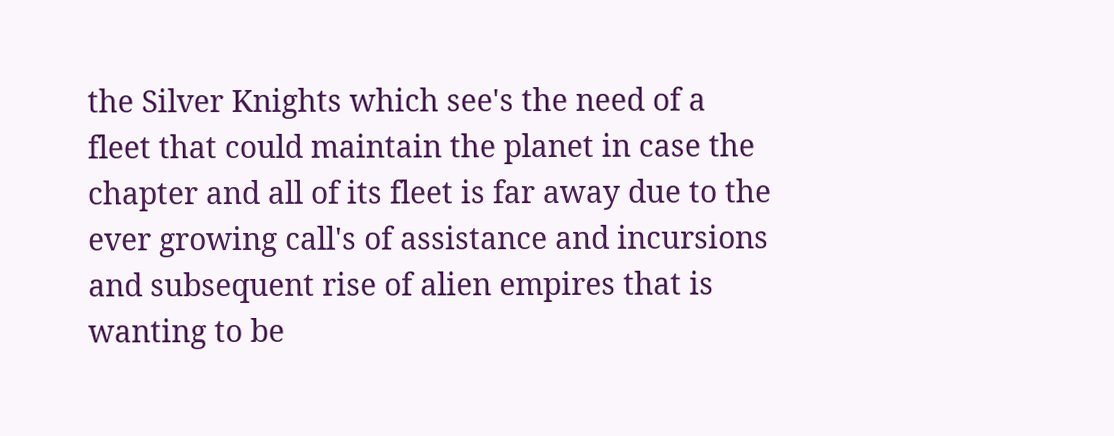the Silver Knights which see's the need of a fleet that could maintain the planet in case the chapter and all of its fleet is far away due to the ever growing call's of assistance and incursions and subsequent rise of alien empires that is wanting to be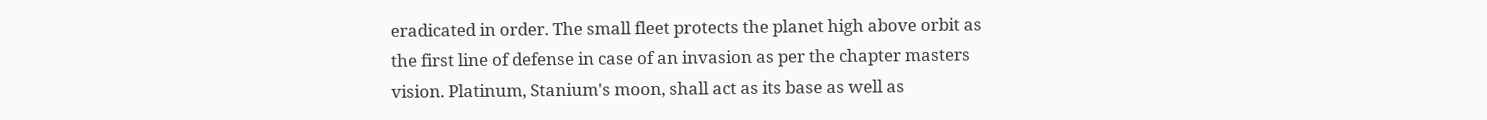eradicated in order. The small fleet protects the planet high above orbit as the first line of defense in case of an invasion as per the chapter masters vision. Platinum, Stanium's moon, shall act as its base as well as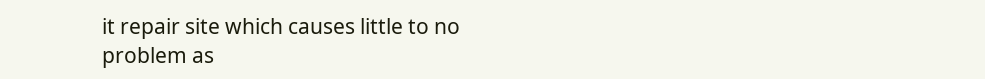it repair site which causes little to no problem as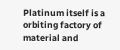Platinum itself is a orbiting factory of material and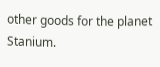other goods for the planet Stanium.